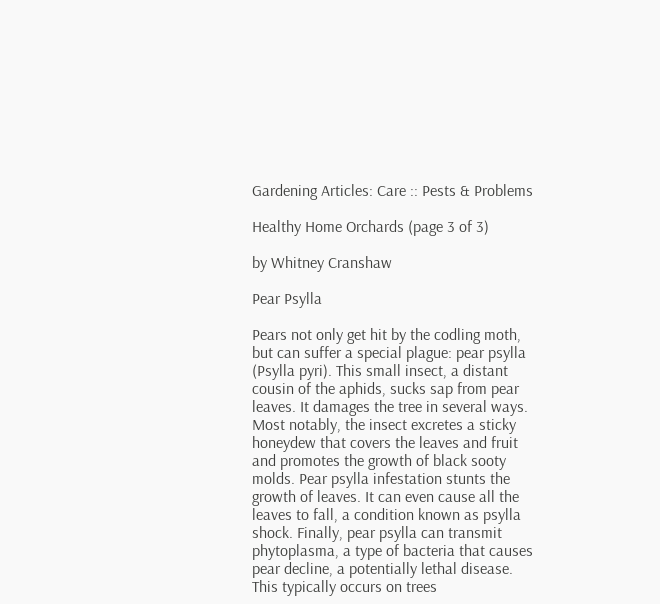Gardening Articles: Care :: Pests & Problems

Healthy Home Orchards (page 3 of 3)

by Whitney Cranshaw

Pear Psylla

Pears not only get hit by the codling moth, but can suffer a special plague: pear psylla (Psylla pyri). This small insect, a distant cousin of the aphids, sucks sap from pear leaves. It damages the tree in several ways. Most notably, the insect excretes a sticky honeydew that covers the leaves and fruit and promotes the growth of black sooty molds. Pear psylla infestation stunts the growth of leaves. It can even cause all the leaves to fall, a condition known as psylla shock. Finally, pear psylla can transmit phytoplasma, a type of bacteria that causes pear decline, a potentially lethal disease. This typically occurs on trees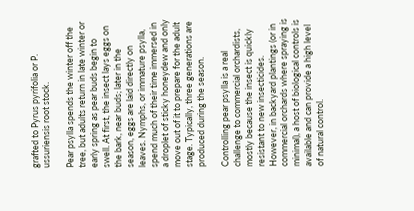grafted to Pyrus pyrifolia or P. ussuriensis root stock.

Pear psylla spends the winter off the tree, but adults return in late winter or early spring as pear buds begin to swell. At first, the insect lays eggs on the bark, near buds; later in the season, eggs are laid directly on leaves. Nymphs, or immature psylla, spend much of their time immersed in a droplet of sticky honeydew and only move out of it to prepare for the adult stage. Typically, three generations are produced during the season.

Controlling pear psylla is a real challenge to commercial orchardists, mostly because the insect is quickly resistant to new insecticides. However, in backyard plantings (or in commercial orchards where spraying is minimal), a host of biological controls is available and can provide a high level of natural control.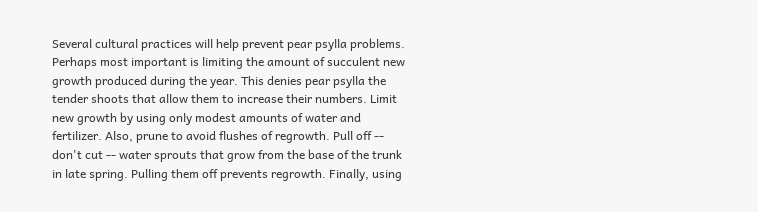Several cultural practices will help prevent pear psylla problems. Perhaps most important is limiting the amount of succulent new growth produced during the year. This denies pear psylla the tender shoots that allow them to increase their numbers. Limit new growth by using only modest amounts of water and fertilizer. Also, prune to avoid flushes of regrowth. Pull off -- don't cut -- water sprouts that grow from the base of the trunk in late spring. Pulling them off prevents regrowth. Finally, using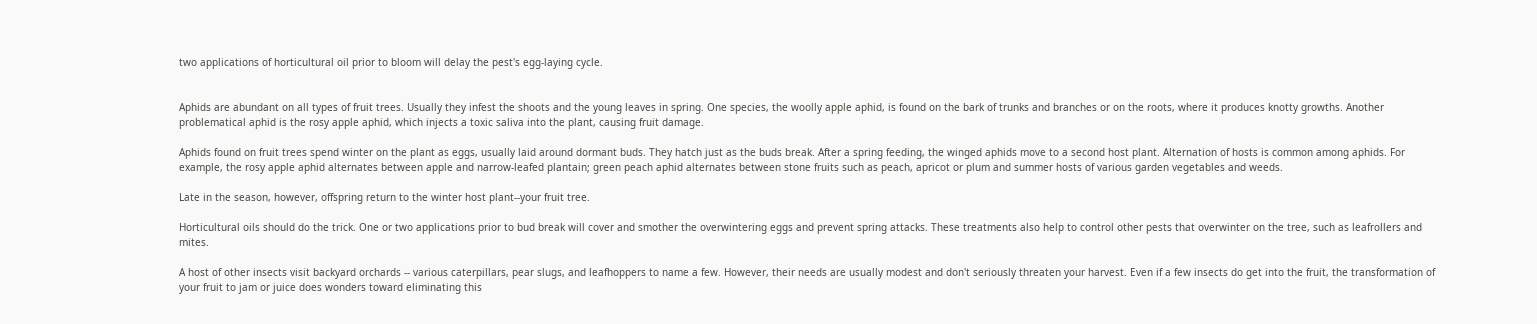two applications of horticultural oil prior to bloom will delay the pest's egg-laying cycle.


Aphids are abundant on all types of fruit trees. Usually they infest the shoots and the young leaves in spring. One species, the woolly apple aphid, is found on the bark of trunks and branches or on the roots, where it produces knotty growths. Another problematical aphid is the rosy apple aphid, which injects a toxic saliva into the plant, causing fruit damage.

Aphids found on fruit trees spend winter on the plant as eggs, usually laid around dormant buds. They hatch just as the buds break. After a spring feeding, the winged aphids move to a second host plant. Alternation of hosts is common among aphids. For example, the rosy apple aphid alternates between apple and narrow-leafed plantain; green peach aphid alternates between stone fruits such as peach, apricot or plum and summer hosts of various garden vegetables and weeds.

Late in the season, however, offspring return to the winter host plant--your fruit tree.

Horticultural oils should do the trick. One or two applications prior to bud break will cover and smother the overwintering eggs and prevent spring attacks. These treatments also help to control other pests that overwinter on the tree, such as leafrollers and mites.

A host of other insects visit backyard orchards -- various caterpillars, pear slugs, and leafhoppers to name a few. However, their needs are usually modest and don't seriously threaten your harvest. Even if a few insects do get into the fruit, the transformation of your fruit to jam or juice does wonders toward eliminating this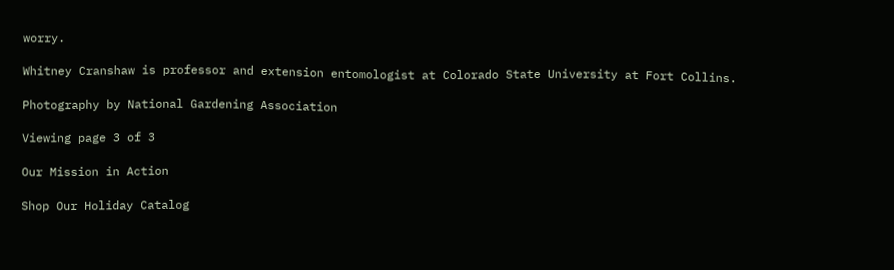worry.

Whitney Cranshaw is professor and extension entomologist at Colorado State University at Fort Collins.

Photography by National Gardening Association

Viewing page 3 of 3

Our Mission in Action

Shop Our Holiday Catalog